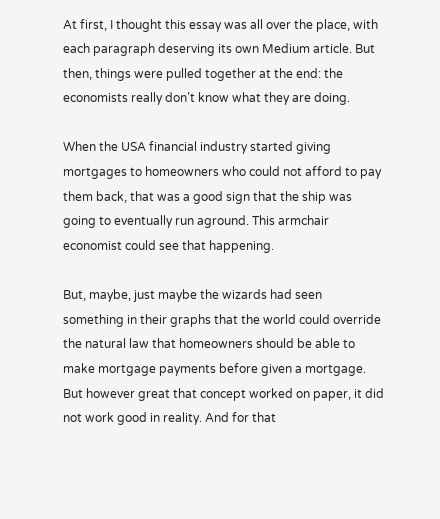At first, I thought this essay was all over the place, with each paragraph deserving its own Medium article. But then, things were pulled together at the end: the economists really don’t know what they are doing.

When the USA financial industry started giving mortgages to homeowners who could not afford to pay them back, that was a good sign that the ship was going to eventually run aground. This armchair economist could see that happening.

But, maybe, just maybe the wizards had seen something in their graphs that the world could override the natural law that homeowners should be able to make mortgage payments before given a mortgage. But however great that concept worked on paper, it did not work good in reality. And for that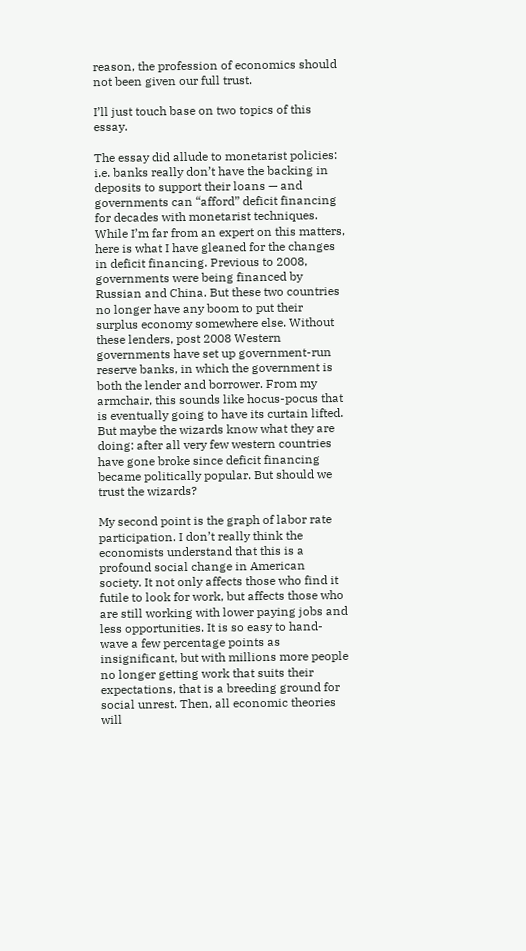reason, the profession of economics should not been given our full trust.

I’ll just touch base on two topics of this essay.

The essay did allude to monetarist policies: i.e. banks really don’t have the backing in deposits to support their loans — and governments can “afford” deficit financing for decades with monetarist techniques. While I’m far from an expert on this matters, here is what I have gleaned for the changes in deficit financing. Previous to 2008, governments were being financed by Russian and China. But these two countries no longer have any boom to put their surplus economy somewhere else. Without these lenders, post 2008 Western governments have set up government-run reserve banks, in which the government is both the lender and borrower. From my armchair, this sounds like hocus-pocus that is eventually going to have its curtain lifted. But maybe the wizards know what they are doing: after all very few western countries have gone broke since deficit financing became politically popular. But should we trust the wizards?

My second point is the graph of labor rate participation. I don’t really think the economists understand that this is a profound social change in American society. It not only affects those who find it futile to look for work, but affects those who are still working with lower paying jobs and less opportunities. It is so easy to hand-wave a few percentage points as insignificant, but with millions more people no longer getting work that suits their expectations, that is a breeding ground for social unrest. Then, all economic theories will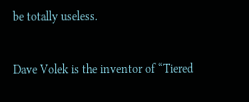be totally useless.

Dave Volek is the inventor of “Tiered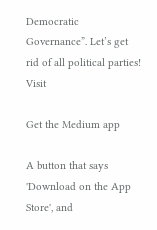Democratic Governance”. Let’s get rid of all political parties! Visit

Get the Medium app

A button that says 'Download on the App Store', and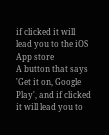if clicked it will lead you to the iOS App store
A button that says 'Get it on, Google Play', and if clicked it will lead you to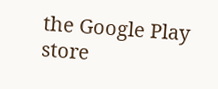the Google Play store